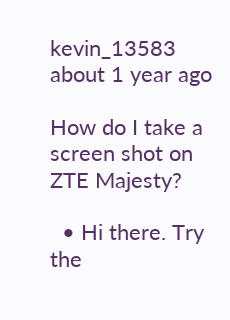kevin_13583 about 1 year ago

How do I take a screen shot on ZTE Majesty?

  • Hi there. Try the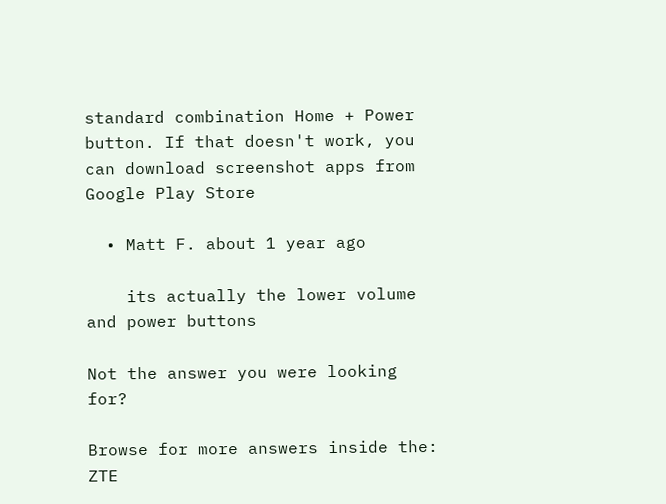standard combination Home + Power button. If that doesn't work, you can download screenshot apps from Google Play Store

  • Matt F. about 1 year ago

    its actually the lower volume and power buttons

Not the answer you were looking for?

Browse for more answers inside the: ZTE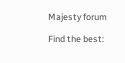Majesty forum

Find the best: